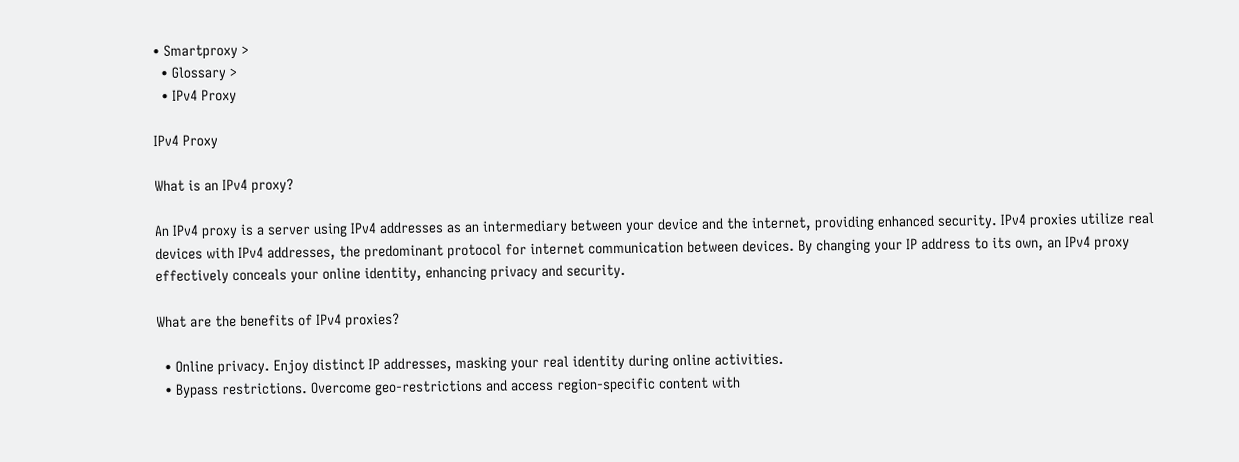• Smartproxy >
  • Glossary >
  • IPv4 Proxy

IPv4 Proxy

What is an IPv4 proxy?

An IPv4 proxy is a server using IPv4 addresses as an intermediary between your device and the internet, providing enhanced security. IPv4 proxies utilize real devices with IPv4 addresses, the predominant protocol for internet communication between devices. By changing your IP address to its own, an IPv4 proxy effectively conceals your online identity, enhancing privacy and security.

What are the benefits of IPv4 proxies?

  • Online privacy. Enjoy distinct IP addresses, masking your real identity during online activities.
  • Bypass restrictions. Overcome geo-restrictions and access region-specific content with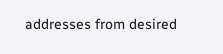addresses from desired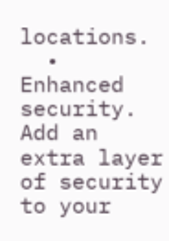locations.
  • Enhanced security. Add an extra layer of security to your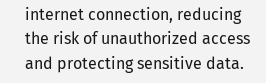internet connection, reducing the risk of unauthorized access and protecting sensitive data.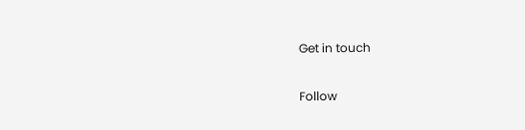Get in touch

Follow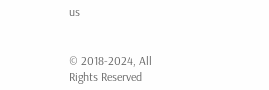us


© 2018-2024, All Rights Reserved